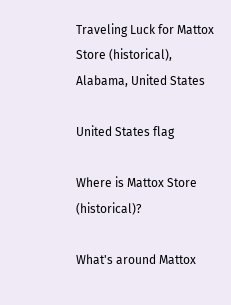Traveling Luck for Mattox Store (historical), Alabama, United States

United States flag

Where is Mattox Store (historical)?

What's around Mattox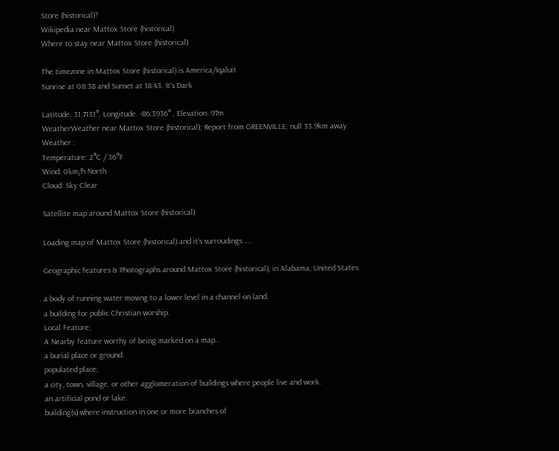Store (historical)?
Wikipedia near Mattox Store (historical)
Where to stay near Mattox Store (historical)

The timezone in Mattox Store (historical) is America/Iqaluit
Sunrise at 08:38 and Sunset at 18:43. It's Dark

Latitude. 31.7131°, Longitude. -86.3936° , Elevation. 97m
WeatherWeather near Mattox Store (historical); Report from GREENVILLE, null 33.9km away
Weather :
Temperature: 2°C / 36°F
Wind: 0km/h North
Cloud: Sky Clear

Satellite map around Mattox Store (historical)

Loading map of Mattox Store (historical) and it's surroudings ....

Geographic features & Photographs around Mattox Store (historical), in Alabama, United States

a body of running water moving to a lower level in a channel on land.
a building for public Christian worship.
Local Feature;
A Nearby feature worthy of being marked on a map..
a burial place or ground.
populated place;
a city, town, village, or other agglomeration of buildings where people live and work.
an artificial pond or lake.
building(s) where instruction in one or more branches of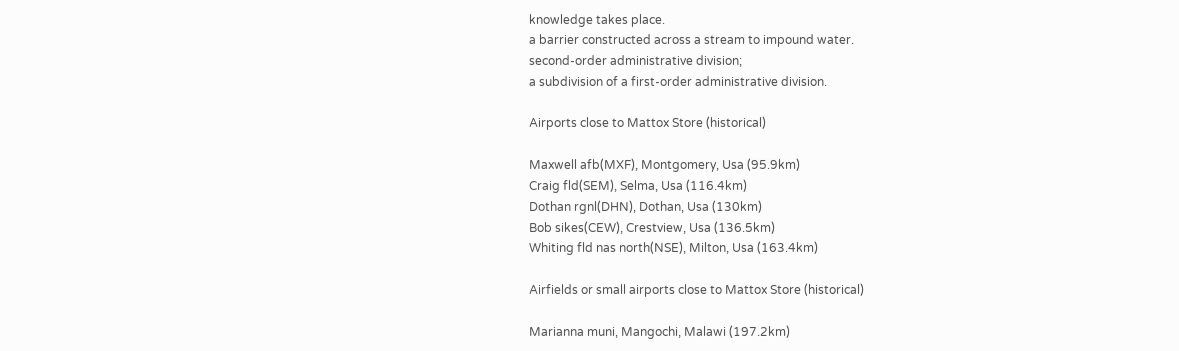knowledge takes place.
a barrier constructed across a stream to impound water.
second-order administrative division;
a subdivision of a first-order administrative division.

Airports close to Mattox Store (historical)

Maxwell afb(MXF), Montgomery, Usa (95.9km)
Craig fld(SEM), Selma, Usa (116.4km)
Dothan rgnl(DHN), Dothan, Usa (130km)
Bob sikes(CEW), Crestview, Usa (136.5km)
Whiting fld nas north(NSE), Milton, Usa (163.4km)

Airfields or small airports close to Mattox Store (historical)

Marianna muni, Mangochi, Malawi (197.2km)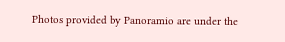Photos provided by Panoramio are under the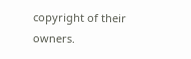copyright of their owners.